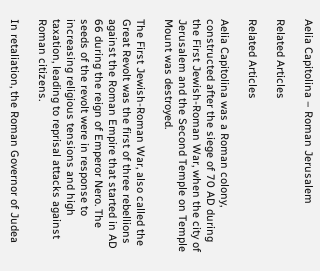Aelia Capitolina – Roman Jerusalem

Related Articles

Related Articles

Aelia Capitolina was a Roman colony, constructed after the siege of 70 AD during the First Jewish-Roman War, when the city of Jerusalem and the Second Temple on Temple Mount was destroyed.

The First Jewish-Roman War, also called the Great Revolt was the first of three rebellions against the Roman Empire that started in AD 66 during the reign of Emperor Nero. The seeds of the revolt were in response to increasing religious tensions and high taxation, leading to reprisal attacks against Roman citizens.

In retaliation, the Roman Governor of Judea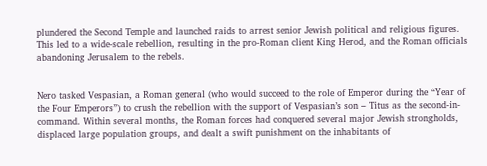plundered the Second Temple and launched raids to arrest senior Jewish political and religious figures. This led to a wide-scale rebellion, resulting in the pro-Roman client King Herod, and the Roman officials abandoning Jerusalem to the rebels.


Nero tasked Vespasian, a Roman general (who would succeed to the role of Emperor during the “Year of the Four Emperors”) to crush the rebellion with the support of Vespasian’s son – Titus as the second-in-command. Within several months, the Roman forces had conquered several major Jewish strongholds, displaced large population groups, and dealt a swift punishment on the inhabitants of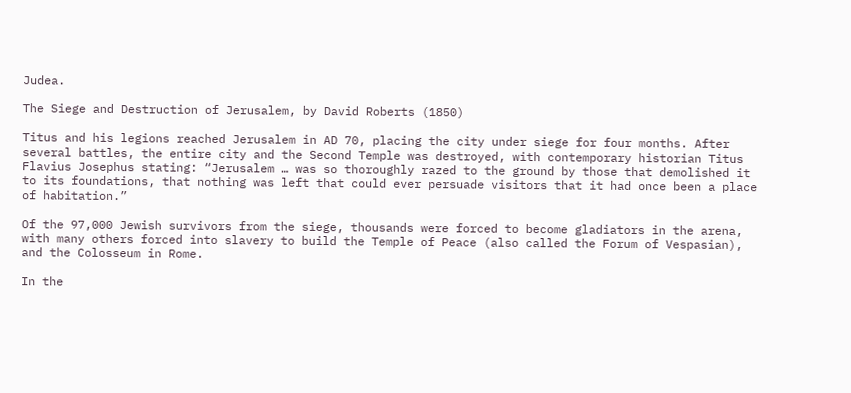Judea.

The Siege and Destruction of Jerusalem, by David Roberts (1850)

Titus and his legions reached Jerusalem in AD 70, placing the city under siege for four months. After several battles, the entire city and the Second Temple was destroyed, with contemporary historian Titus Flavius Josephus stating: “Jerusalem … was so thoroughly razed to the ground by those that demolished it to its foundations, that nothing was left that could ever persuade visitors that it had once been a place of habitation.”

Of the 97,000 Jewish survivors from the siege, thousands were forced to become gladiators in the arena, with many others forced into slavery to build the Temple of Peace (also called the Forum of Vespasian), and the Colosseum in Rome.

In the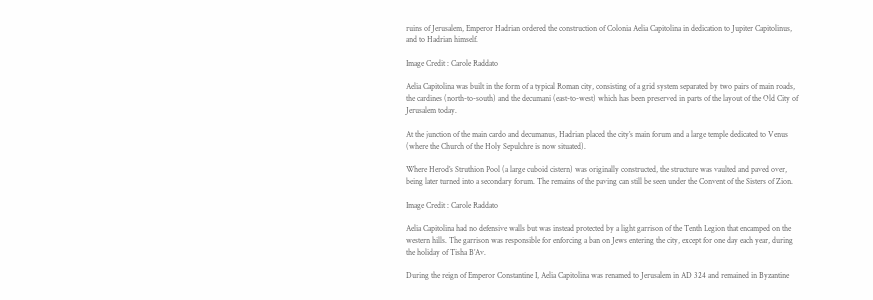ruins of Jerusalem, Emperor Hadrian ordered the construction of Colonia Aelia Capitolina in dedication to Jupiter Capitolinus, and to Hadrian himself.

Image Credit : Carole Raddato

Aelia Capitolina was built in the form of a typical Roman city, consisting of a grid system separated by two pairs of main roads, the cardines (north-to-south) and the decumani (east-to-west) which has been preserved in parts of the layout of the Old City of Jerusalem today.

At the junction of the main cardo and decumanus, Hadrian placed the city’s main forum and a large temple dedicated to Venus (where the Church of the Holy Sepulchre is now situated).

Where Herod’s Struthion Pool (a large cuboid cistern) was originally constructed, the structure was vaulted and paved over, being later turned into a secondary forum. The remains of the paving can still be seen under the Convent of the Sisters of Zion.

Image Credit : Carole Raddato

Aelia Capitolina had no defensive walls but was instead protected by a light garrison of the Tenth Legion that encamped on the western hills. The garrison was responsible for enforcing a ban on Jews entering the city, except for one day each year, during the holiday of Tisha B’Av.

During the reign of Emperor Constantine I, Aelia Capitolina was renamed to Jerusalem in AD 324 and remained in Byzantine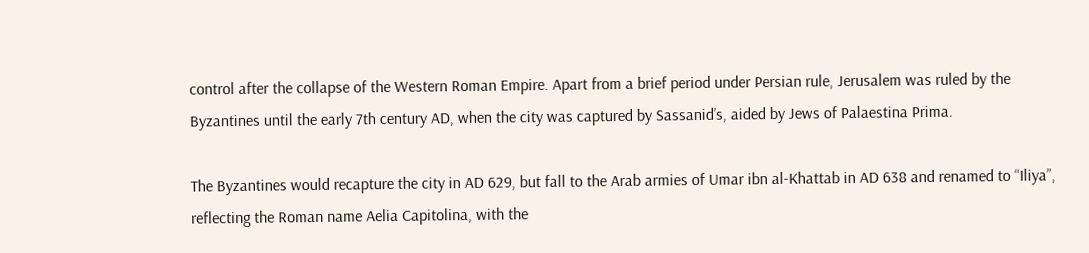control after the collapse of the Western Roman Empire. Apart from a brief period under Persian rule, Jerusalem was ruled by the Byzantines until the early 7th century AD, when the city was captured by Sassanid’s, aided by Jews of Palaestina Prima.

The Byzantines would recapture the city in AD 629, but fall to the Arab armies of Umar ibn al-Khattab in AD 638 and renamed to “Iliya”, reflecting the Roman name Aelia Capitolina, with the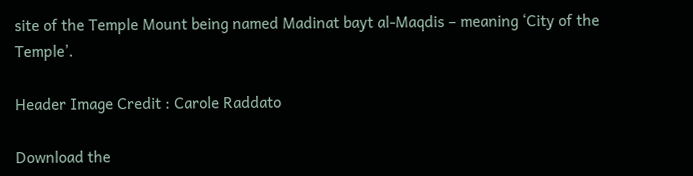site of the Temple Mount being named Madinat bayt al-Maqdis – meaning ‘City of the Temple’.

Header Image Credit : Carole Raddato

Download the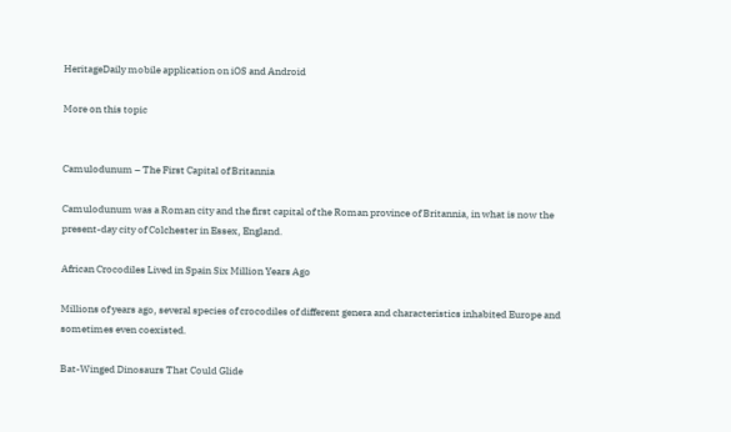HeritageDaily mobile application on iOS and Android

More on this topic


Camulodunum – The First Capital of Britannia

Camulodunum was a Roman city and the first capital of the Roman province of Britannia, in what is now the present-day city of Colchester in Essex, England.

African Crocodiles Lived in Spain Six Million Years Ago

Millions of years ago, several species of crocodiles of different genera and characteristics inhabited Europe and sometimes even coexisted.

Bat-Winged Dinosaurs That Could Glide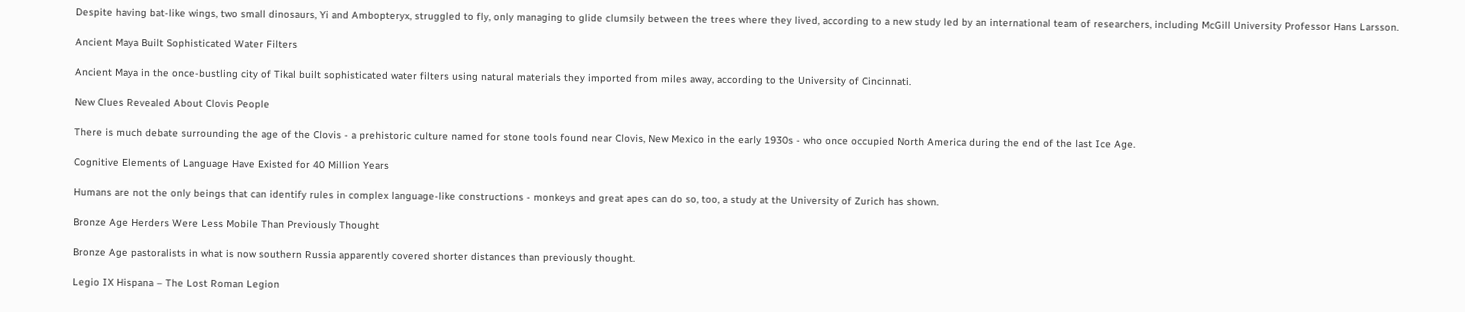Despite having bat-like wings, two small dinosaurs, Yi and Ambopteryx, struggled to fly, only managing to glide clumsily between the trees where they lived, according to a new study led by an international team of researchers, including McGill University Professor Hans Larsson.

Ancient Maya Built Sophisticated Water Filters

Ancient Maya in the once-bustling city of Tikal built sophisticated water filters using natural materials they imported from miles away, according to the University of Cincinnati.

New Clues Revealed About Clovis People

There is much debate surrounding the age of the Clovis - a prehistoric culture named for stone tools found near Clovis, New Mexico in the early 1930s - who once occupied North America during the end of the last Ice Age.

Cognitive Elements of Language Have Existed for 40 Million Years

Humans are not the only beings that can identify rules in complex language-like constructions - monkeys and great apes can do so, too, a study at the University of Zurich has shown.

Bronze Age Herders Were Less Mobile Than Previously Thought

Bronze Age pastoralists in what is now southern Russia apparently covered shorter distances than previously thought.

Legio IX Hispana – The Lost Roman Legion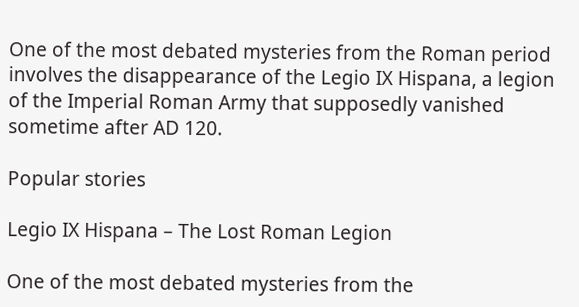One of the most debated mysteries from the Roman period involves the disappearance of the Legio IX Hispana, a legion of the Imperial Roman Army that supposedly vanished sometime after AD 120.

Popular stories

Legio IX Hispana – The Lost Roman Legion

One of the most debated mysteries from the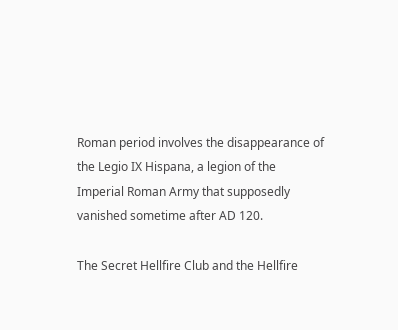Roman period involves the disappearance of the Legio IX Hispana, a legion of the Imperial Roman Army that supposedly vanished sometime after AD 120.

The Secret Hellfire Club and the Hellfire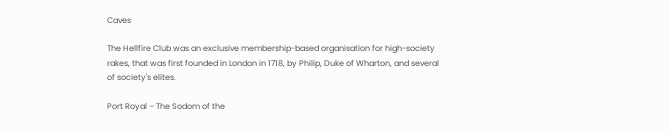Caves

The Hellfire Club was an exclusive membership-based organisation for high-society rakes, that was first founded in London in 1718, by Philip, Duke of Wharton, and several of society's elites.

Port Royal – The Sodom of the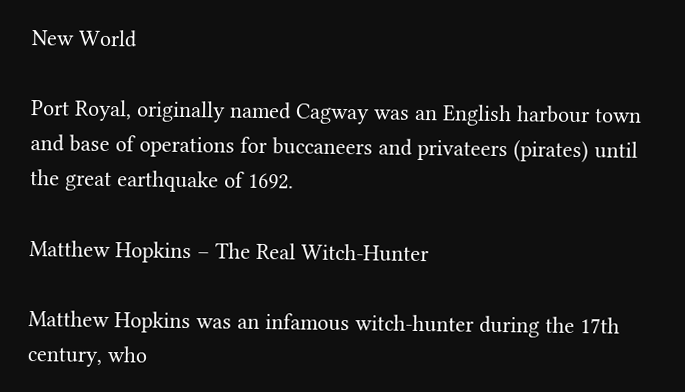New World

Port Royal, originally named Cagway was an English harbour town and base of operations for buccaneers and privateers (pirates) until the great earthquake of 1692.

Matthew Hopkins – The Real Witch-Hunter

Matthew Hopkins was an infamous witch-hunter during the 17th century, who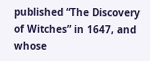published “The Discovery of Witches” in 1647, and whose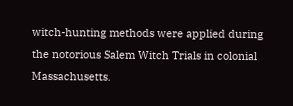witch-hunting methods were applied during the notorious Salem Witch Trials in colonial Massachusetts.